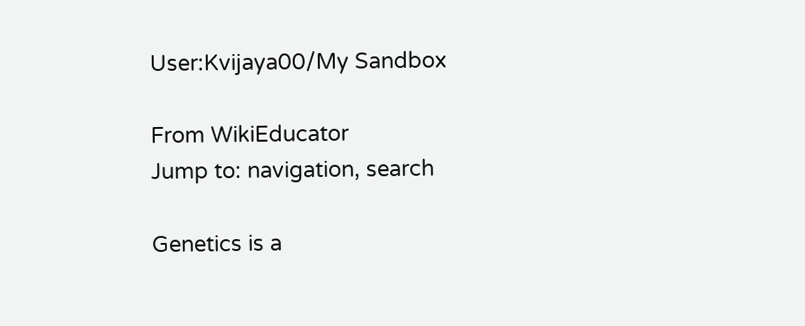User:Kvijaya00/My Sandbox

From WikiEducator
Jump to: navigation, search

Genetics is a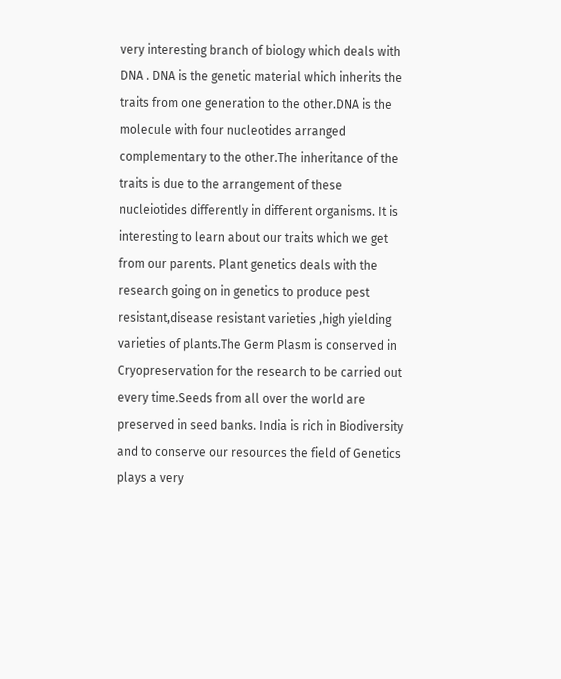very interesting branch of biology which deals with DNA . DNA is the genetic material which inherits the traits from one generation to the other.DNA is the molecule with four nucleotides arranged complementary to the other.The inheritance of the traits is due to the arrangement of these nucleiotides differently in different organisms. It is interesting to learn about our traits which we get from our parents. Plant genetics deals with the research going on in genetics to produce pest resistant,disease resistant varieties ,high yielding varieties of plants.The Germ Plasm is conserved in Cryopreservation for the research to be carried out every time.Seeds from all over the world are preserved in seed banks. India is rich in Biodiversity and to conserve our resources the field of Genetics plays a very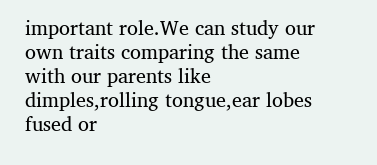important role.We can study our own traits comparing the same with our parents like dimples,rolling tongue,ear lobes fused or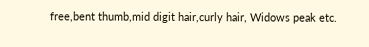free,bent thumb,mid digit hair,curly hair, Widows peak etc.